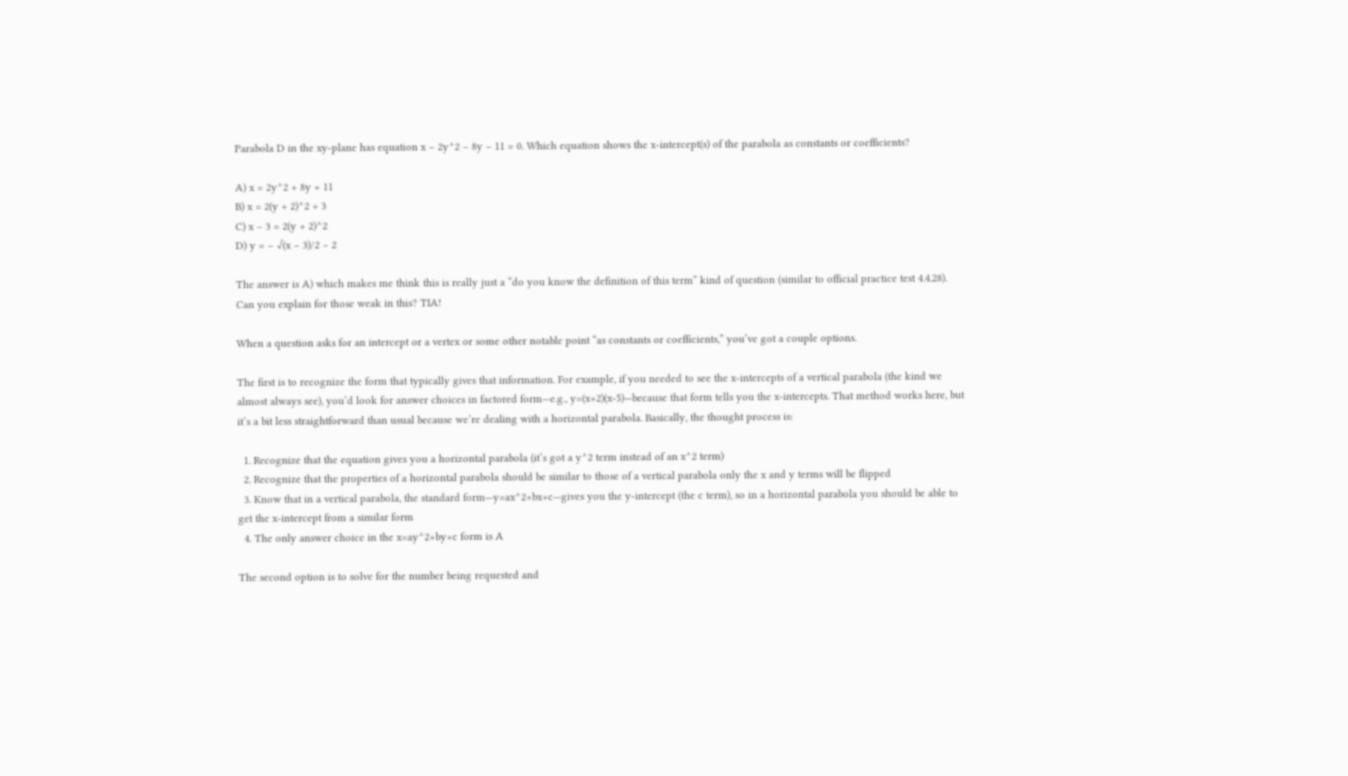Parabola D in the xy-plane has equation x – 2y^2 – 8y – 11 = 0. Which equation shows the x-intercept(s) of the parabola as constants or coefficients?

A) x = 2y^2 + 8y + 11
B) x = 2(y + 2)^2 + 3
C) x – 3 = 2(y + 2)^2
D) y = – √(x – 3)/2 – 2

The answer is A) which makes me think this is really just a “do you know the definition of this term” kind of question (similar to official practice test 4.4.28). Can you explain for those weak in this? TIA!

When a question asks for an intercept or a vertex or some other notable point “as constants or coefficients,” you’ve got a couple options.

The first is to recognize the form that typically gives that information. For example, if you needed to see the x-intercepts of a vertical parabola (the kind we almost always see), you’d look for answer choices in factored form—e.g., y=(x+2)(x-5)—because that form tells you the x-intercepts. That method works here, but it’s a bit less straightforward than usual because we’re dealing with a horizontal parabola. Basically, the thought process is:

  1. Recognize that the equation gives you a horizontal parabola (it’s got a y^2 term instead of an x^2 term)
  2. Recognize that the properties of a horizontal parabola should be similar to those of a vertical parabola only the x and y terms will be flipped
  3. Know that in a vertical parabola, the standard form—y=ax^2+bx+c—gives you the y-intercept (the c term), so in a horizontal parabola you should be able to get the x-intercept from a similar form
  4. The only answer choice in the x=ay^2+by+c form is A

The second option is to solve for the number being requested and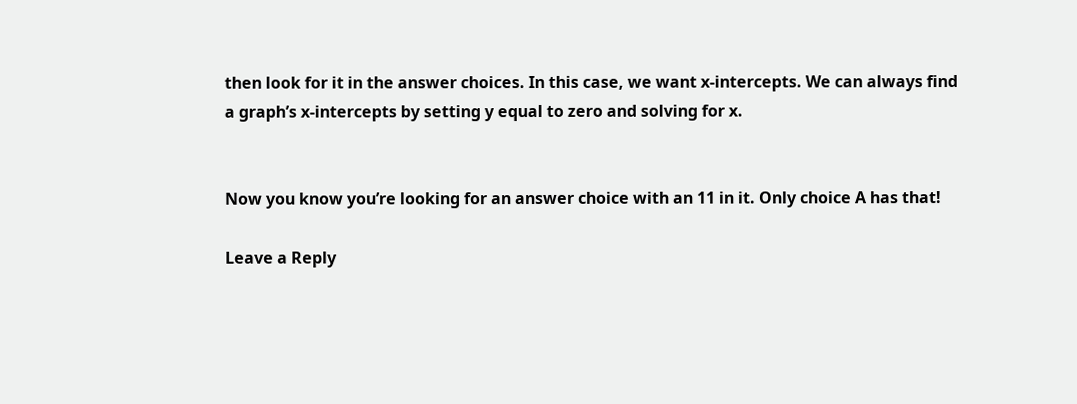then look for it in the answer choices. In this case, we want x-intercepts. We can always find a graph’s x-intercepts by setting y equal to zero and solving for x.


Now you know you’re looking for an answer choice with an 11 in it. Only choice A has that!

Leave a Reply